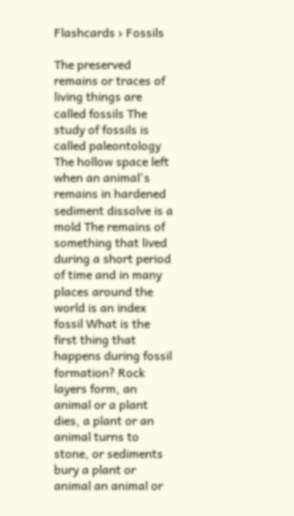Flashcards › Fossils

The preserved remains or traces of living things are called fossils The study of fossils is called paleontology The hollow space left when an animal's remains in hardened sediment dissolve is a mold The remains of something that lived during a short period of time and in many places around the world is an index fossil What is the first thing that happens during fossil formation? Rock layers form, an animal or a plant dies, a plant or an animal turns to stone, or sediments bury a plant or animal an animal or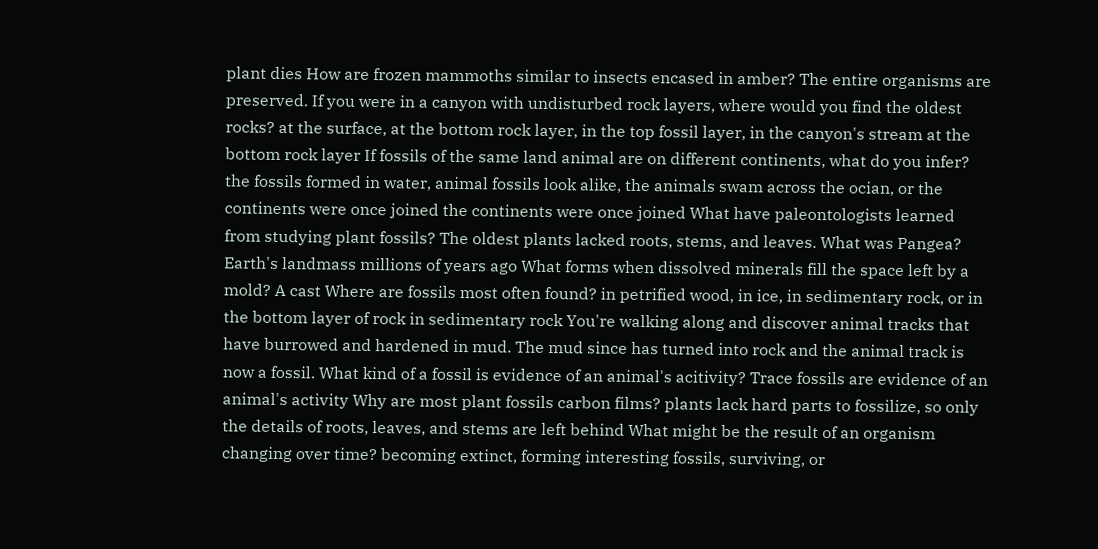plant dies How are frozen mammoths similar to insects encased in amber? The entire organisms are preserved. If you were in a canyon with undisturbed rock layers, where would you find the oldest rocks? at the surface, at the bottom rock layer, in the top fossil layer, in the canyon's stream at the bottom rock layer If fossils of the same land animal are on different continents, what do you infer? the fossils formed in water, animal fossils look alike, the animals swam across the ocian, or the continents were once joined the continents were once joined What have paleontologists learned from studying plant fossils? The oldest plants lacked roots, stems, and leaves. What was Pangea? Earth's landmass millions of years ago What forms when dissolved minerals fill the space left by a mold? A cast Where are fossils most often found? in petrified wood, in ice, in sedimentary rock, or in the bottom layer of rock in sedimentary rock You're walking along and discover animal tracks that have burrowed and hardened in mud. The mud since has turned into rock and the animal track is now a fossil. What kind of a fossil is evidence of an animal's acitivity? Trace fossils are evidence of an animal's activity Why are most plant fossils carbon films? plants lack hard parts to fossilize, so only the details of roots, leaves, and stems are left behind What might be the result of an organism changing over time? becoming extinct, forming interesting fossils, surviving, or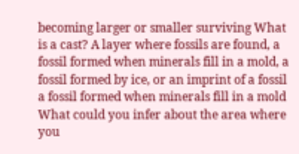becoming larger or smaller surviving What is a cast? A layer where fossils are found, a fossil formed when minerals fill in a mold, a fossil formed by ice, or an imprint of a fossil a fossil formed when minerals fill in a mold What could you infer about the area where you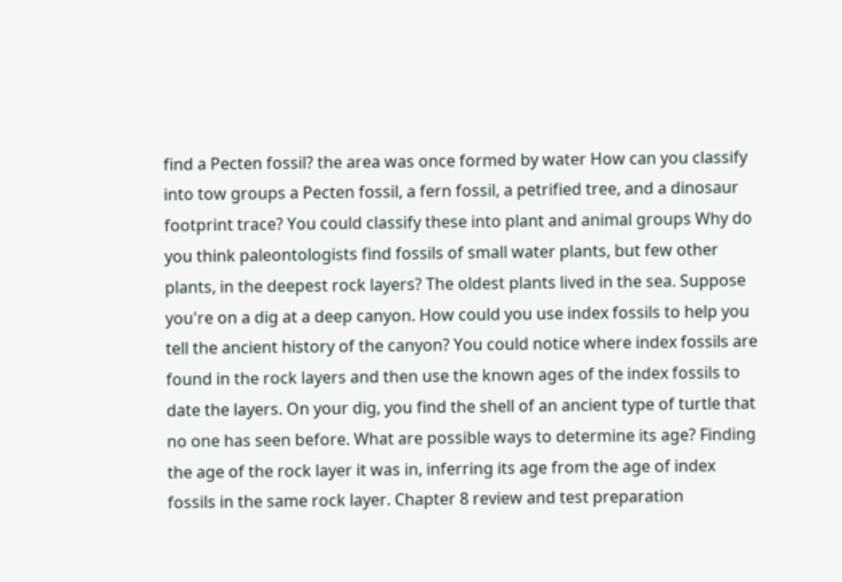find a Pecten fossil? the area was once formed by water How can you classify into tow groups a Pecten fossil, a fern fossil, a petrified tree, and a dinosaur footprint trace? You could classify these into plant and animal groups Why do you think paleontologists find fossils of small water plants, but few other plants, in the deepest rock layers? The oldest plants lived in the sea. Suppose you're on a dig at a deep canyon. How could you use index fossils to help you tell the ancient history of the canyon? You could notice where index fossils are found in the rock layers and then use the known ages of the index fossils to date the layers. On your dig, you find the shell of an ancient type of turtle that no one has seen before. What are possible ways to determine its age? Finding the age of the rock layer it was in, inferring its age from the age of index fossils in the same rock layer. Chapter 8 review and test preparation